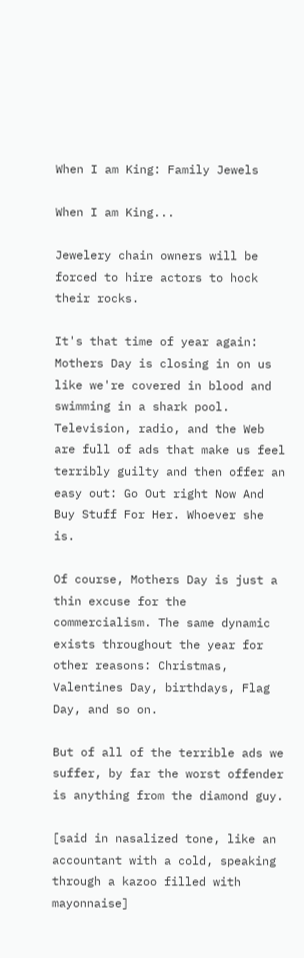When I am King: Family Jewels

When I am King...

Jewelery chain owners will be forced to hire actors to hock their rocks.

It's that time of year again: Mothers Day is closing in on us like we're covered in blood and swimming in a shark pool. Television, radio, and the Web are full of ads that make us feel terribly guilty and then offer an easy out: Go Out right Now And Buy Stuff For Her. Whoever she is.

Of course, Mothers Day is just a thin excuse for the commercialism. The same dynamic exists throughout the year for other reasons: Christmas, Valentines Day, birthdays, Flag Day, and so on.

But of all of the terrible ads we suffer, by far the worst offender is anything from the diamond guy.

[said in nasalized tone, like an accountant with a cold, speaking through a kazoo filled with mayonnaise]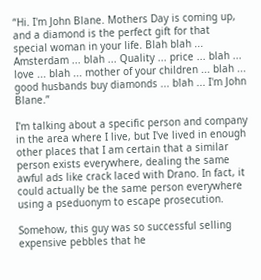“Hi. I'm John Blane. Mothers Day is coming up, and a diamond is the perfect gift for that special woman in your life. Blah blah ... Amsterdam ... blah ... Quality ... price ... blah ... love ... blah ... mother of your children ... blah ... good husbands buy diamonds ... blah ... I'm John Blane.”

I'm talking about a specific person and company in the area where I live, but I've lived in enough other places that I am certain that a similar person exists everywhere, dealing the same awful ads like crack laced with Drano. In fact, it could actually be the same person everywhere using a pseduonym to escape prosecution.

Somehow, this guy was so successful selling expensive pebbles that he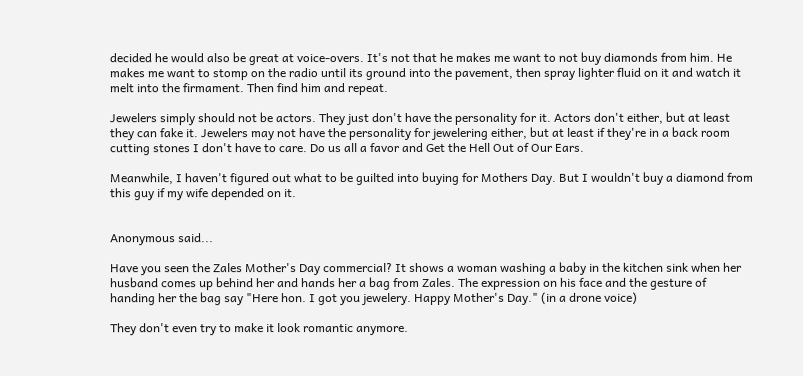decided he would also be great at voice-overs. It's not that he makes me want to not buy diamonds from him. He makes me want to stomp on the radio until its ground into the pavement, then spray lighter fluid on it and watch it melt into the firmament. Then find him and repeat.

Jewelers simply should not be actors. They just don't have the personality for it. Actors don't either, but at least they can fake it. Jewelers may not have the personality for jewelering either, but at least if they're in a back room cutting stones I don't have to care. Do us all a favor and Get the Hell Out of Our Ears.

Meanwhile, I haven't figured out what to be guilted into buying for Mothers Day. But I wouldn't buy a diamond from this guy if my wife depended on it.


Anonymous said...

Have you seen the Zales Mother's Day commercial? It shows a woman washing a baby in the kitchen sink when her husband comes up behind her and hands her a bag from Zales. The expression on his face and the gesture of handing her the bag say "Here hon. I got you jewelery. Happy Mother's Day." (in a drone voice)

They don't even try to make it look romantic anymore.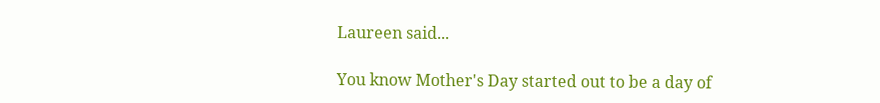Laureen said...

You know Mother's Day started out to be a day of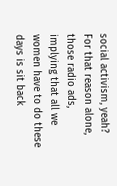social activism, yeah? For that reason alone, those radio ads, implying that all we women have to do these days is sit back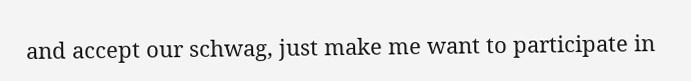and accept our schwag, just make me want to participate in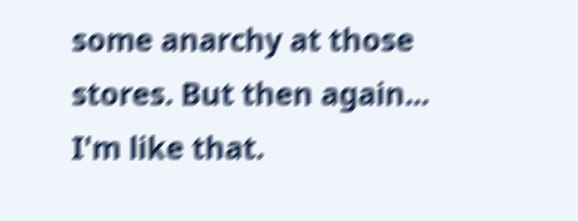some anarchy at those stores. But then again... I'm like that.